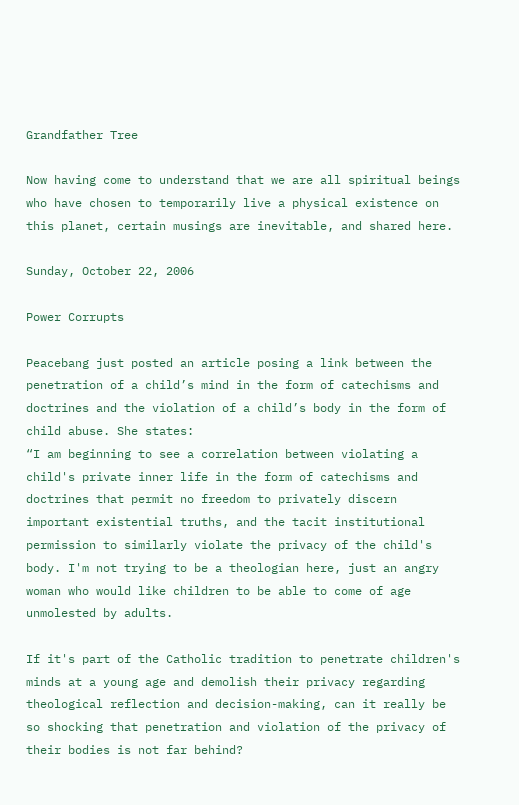Grandfather Tree

Now having come to understand that we are all spiritual beings who have chosen to temporarily live a physical existence on this planet, certain musings are inevitable, and shared here.

Sunday, October 22, 2006

Power Corrupts

Peacebang just posted an article posing a link between the penetration of a child’s mind in the form of catechisms and doctrines and the violation of a child’s body in the form of child abuse. She states:
“I am beginning to see a correlation between violating a child's private inner life in the form of catechisms and doctrines that permit no freedom to privately discern important existential truths, and the tacit institutional permission to similarly violate the privacy of the child's body. I'm not trying to be a theologian here, just an angry woman who would like children to be able to come of age unmolested by adults.

If it's part of the Catholic tradition to penetrate children's minds at a young age and demolish their privacy regarding theological reflection and decision-making, can it really be so shocking that penetration and violation of the privacy of their bodies is not far behind?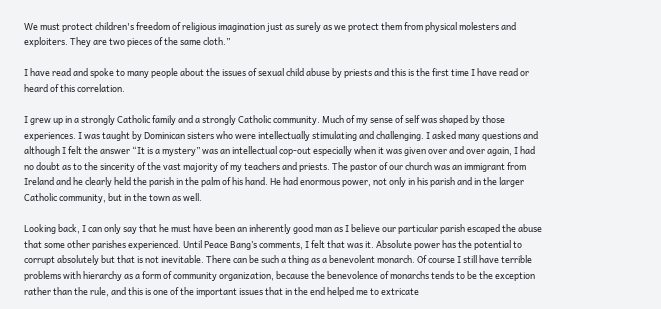We must protect children's freedom of religious imagination just as surely as we protect them from physical molesters and exploiters. They are two pieces of the same cloth.”

I have read and spoke to many people about the issues of sexual child abuse by priests and this is the first time I have read or heard of this correlation.

I grew up in a strongly Catholic family and a strongly Catholic community. Much of my sense of self was shaped by those experiences. I was taught by Dominican sisters who were intellectually stimulating and challenging. I asked many questions and although I felt the answer “It is a mystery” was an intellectual cop-out especially when it was given over and over again, I had no doubt as to the sincerity of the vast majority of my teachers and priests. The pastor of our church was an immigrant from Ireland and he clearly held the parish in the palm of his hand. He had enormous power, not only in his parish and in the larger Catholic community, but in the town as well.

Looking back, I can only say that he must have been an inherently good man as I believe our particular parish escaped the abuse that some other parishes experienced. Until Peace Bang’s comments, I felt that was it. Absolute power has the potential to corrupt absolutely but that is not inevitable. There can be such a thing as a benevolent monarch. Of course I still have terrible problems with hierarchy as a form of community organization, because the benevolence of monarchs tends to be the exception rather than the rule, and this is one of the important issues that in the end helped me to extricate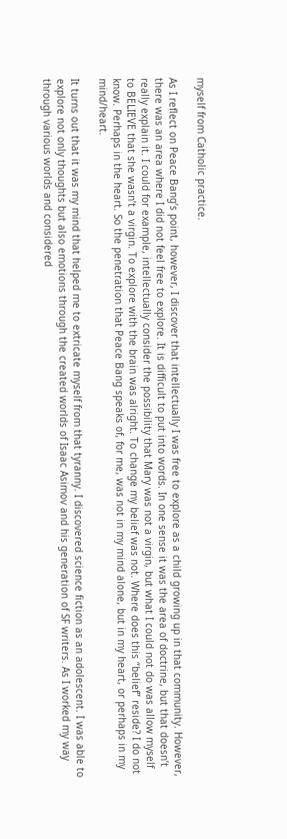myself from Catholic practice.

As I reflect on Peace Bang’s point, however, I discover that intellectually I was free to explore as a child growing up in that community. However, there was an area where I did not feel free to explore. It is difficult to put into words. In one sense it was the area of doctrine, but that doesn’t really explain it. I could for example, intellectually consider the possibility that Mary was not a virgin, but what I could not do was allow myself to BELIEVE that she wasn’t a virgin. To explore with the brain was alright. To change my belief was not. Where does this “belief” reside? I do not know. Perhaps in the heart. So the penetration that Peace Bang speaks of, for me, was not in my mind alone, but in my heart, or perhaps in my mind/heart.

It turns out that it was my mind that helped me to extricate myself from that tyranny. I discovered science fiction as an adolescent. I was able to explore not only thoughts but also emotions through the created worlds of Isaac Asimov and his generation of SF writers. As I worked my way through various worlds and considered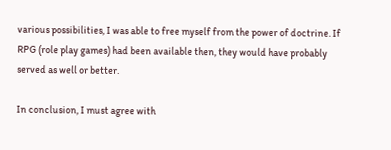various possibilities, I was able to free myself from the power of doctrine. If RPG (role play games) had been available then, they would have probably served as well or better.

In conclusion, I must agree with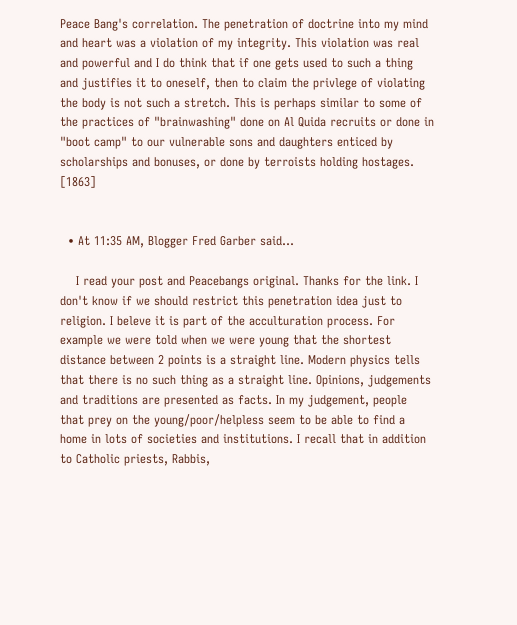Peace Bang's correlation. The penetration of doctrine into my mind and heart was a violation of my integrity. This violation was real and powerful and I do think that if one gets used to such a thing and justifies it to oneself, then to claim the privlege of violating the body is not such a stretch. This is perhaps similar to some of the practices of "brainwashing" done on Al Quida recruits or done in "boot camp" to our vulnerable sons and daughters enticed by scholarships and bonuses, or done by terroists holding hostages. [1863]


  • At 11:35 AM, Blogger Fred Garber said…

    I read your post and Peacebangs original. Thanks for the link. I don't know if we should restrict this penetration idea just to religion. I beleve it is part of the acculturation process. For example we were told when we were young that the shortest distance between 2 points is a straight line. Modern physics tells that there is no such thing as a straight line. Opinions, judgements and traditions are presented as facts. In my judgement, people that prey on the young/poor/helpless seem to be able to find a home in lots of societies and institutions. I recall that in addition to Catholic priests, Rabbis,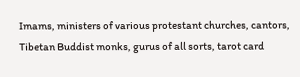Imams, ministers of various protestant churches, cantors, Tibetan Buddist monks, gurus of all sorts, tarot card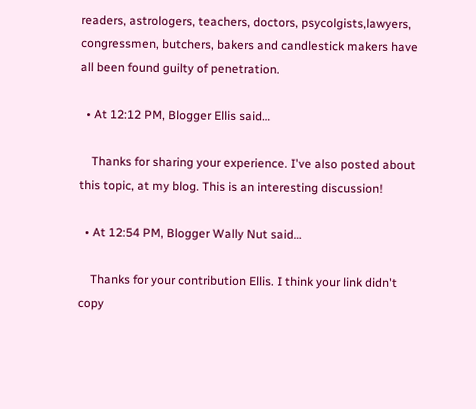readers, astrologers, teachers, doctors, psycolgists,lawyers, congressmen, butchers, bakers and candlestick makers have all been found guilty of penetration.

  • At 12:12 PM, Blogger Ellis said…

    Thanks for sharing your experience. I've also posted about this topic, at my blog. This is an interesting discussion!

  • At 12:54 PM, Blogger Wally Nut said…

    Thanks for your contribution Ellis. I think your link didn't copy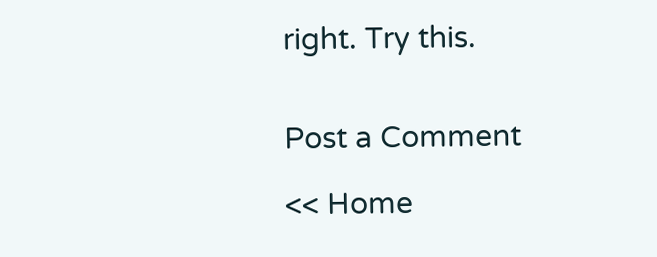right. Try this.


Post a Comment

<< Home